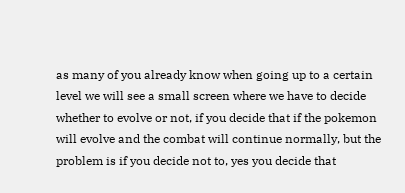as many of you already know when going up to a certain level we will see a small screen where we have to decide whether to evolve or not, if you decide that if the pokemon will evolve and the combat will continue normally, but the problem is if you decide not to, yes you decide that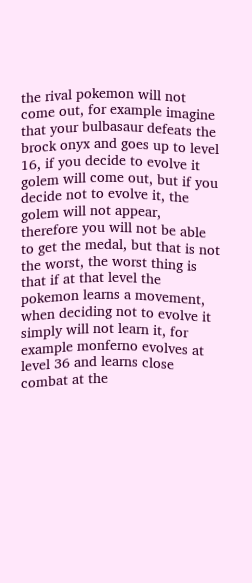the rival pokemon will not come out, for example imagine that your bulbasaur defeats the brock onyx and goes up to level 16, if you decide to evolve it golem will come out, but if you decide not to evolve it, the golem will not appear, therefore you will not be able to get the medal, but that is not the worst, the worst thing is that if at that level the pokemon learns a movement, when deciding not to evolve it simply will not learn it, for example monferno evolves at level 36 and learns close combat at the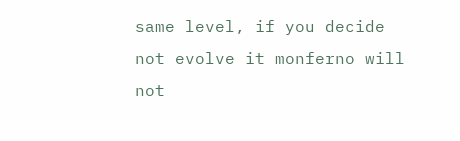same level, if you decide not evolve it monferno will not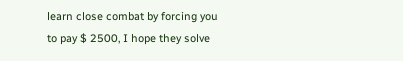learn close combat by forcing you to pay $ 2500, I hope they solve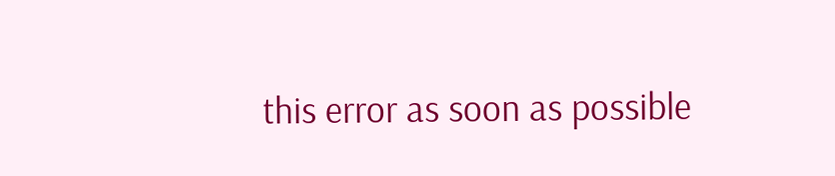this error as soon as possible